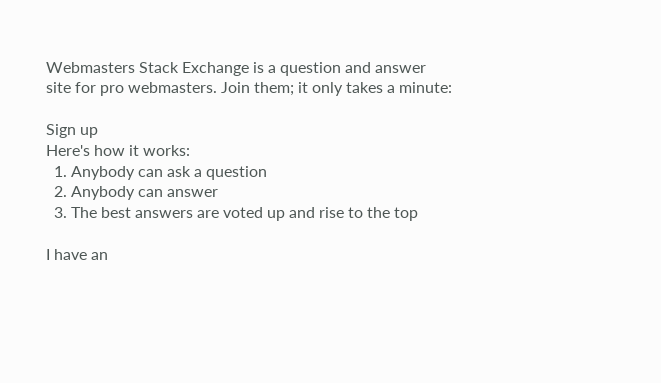Webmasters Stack Exchange is a question and answer site for pro webmasters. Join them; it only takes a minute:

Sign up
Here's how it works:
  1. Anybody can ask a question
  2. Anybody can answer
  3. The best answers are voted up and rise to the top

I have an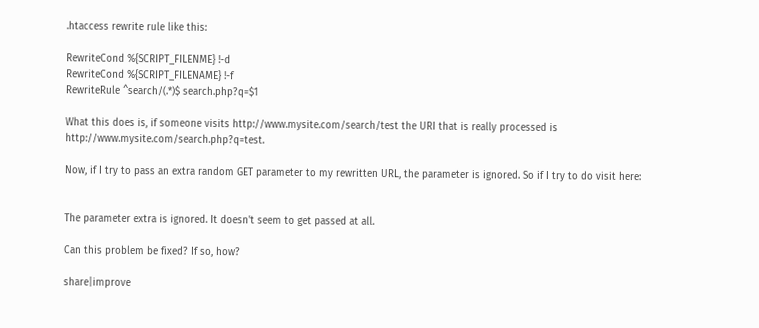.htaccess rewrite rule like this:

RewriteCond %{SCRIPT_FILENME} !-d
RewriteCond %{SCRIPT_FILENAME} !-f
RewriteRule ^search/(.*)$ search.php?q=$1

What this does is, if someone visits http://www.mysite.com/search/test the URI that is really processed is http://www.mysite.com/search.php?q=test.

Now, if I try to pass an extra random GET parameter to my rewritten URL, the parameter is ignored. So if I try to do visit here:


The parameter extra is ignored. It doesn't seem to get passed at all.

Can this problem be fixed? If so, how?

share|improve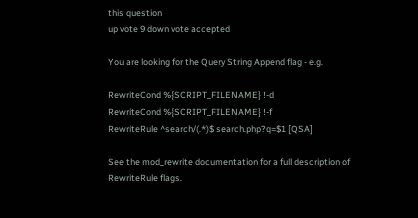this question
up vote 9 down vote accepted

You are looking for the Query String Append flag - e.g.

RewriteCond %{SCRIPT_FILENAME} !-d
RewriteCond %{SCRIPT_FILENAME} !-f
RewriteRule ^search/(.*)$ search.php?q=$1 [QSA]

See the mod_rewrite documentation for a full description of RewriteRule flags.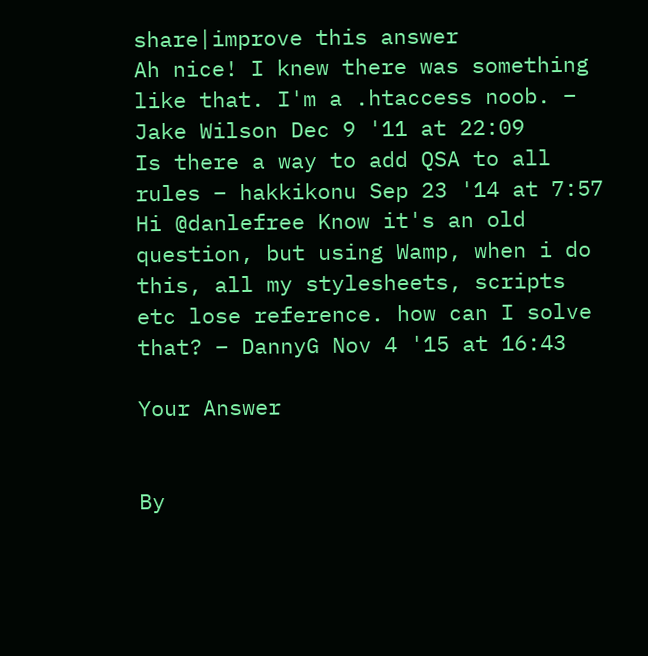share|improve this answer
Ah nice! I knew there was something like that. I'm a .htaccess noob. – Jake Wilson Dec 9 '11 at 22:09
Is there a way to add QSA to all rules – hakkikonu Sep 23 '14 at 7:57
Hi @danlefree Know it's an old question, but using Wamp, when i do this, all my stylesheets, scripts etc lose reference. how can I solve that? – DannyG Nov 4 '15 at 16:43

Your Answer


By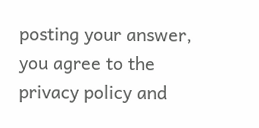posting your answer, you agree to the privacy policy and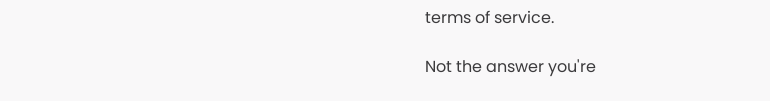terms of service.

Not the answer you're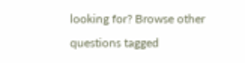looking for? Browse other questions tagged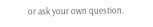or ask your own question.